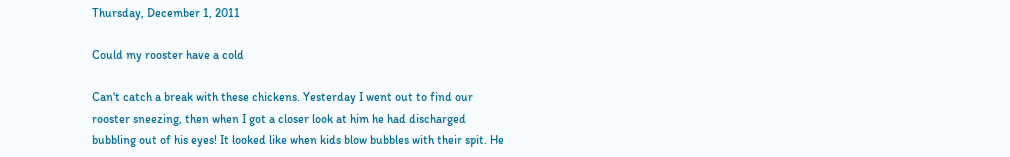Thursday, December 1, 2011

Could my rooster have a cold

Can't catch a break with these chickens. Yesterday I went out to find our rooster sneezing, then when I got a closer look at him he had discharged bubbling out of his eyes! It looked like when kids blow bubbles with their spit. He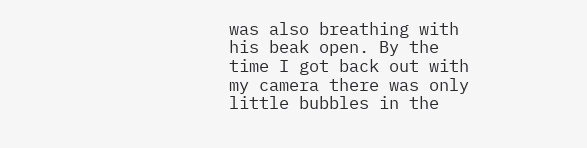was also breathing with his beak open. By the time I got back out with my camera there was only little bubbles in the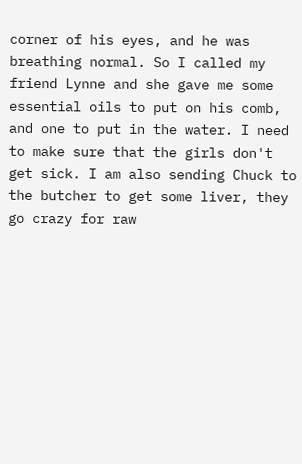corner of his eyes, and he was breathing normal. So I called my friend Lynne and she gave me some essential oils to put on his comb, and one to put in the water. I need to make sure that the girls don't get sick. I am also sending Chuck to the butcher to get some liver, they go crazy for raw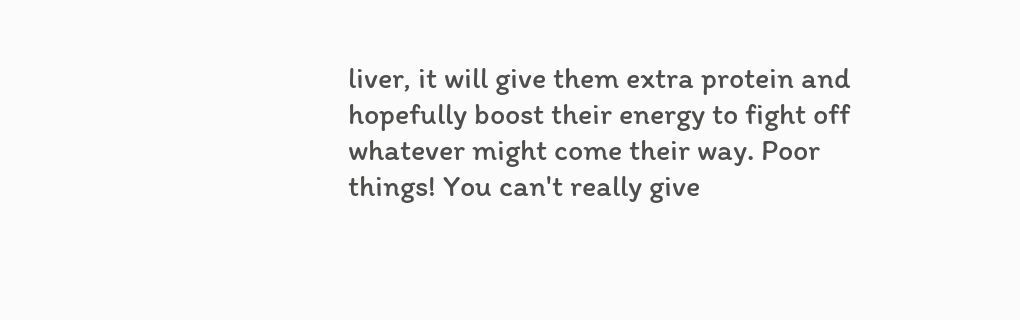liver, it will give them extra protein and hopefully boost their energy to fight off whatever might come their way. Poor things! You can't really give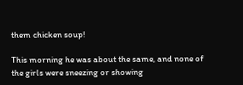them chicken soup!

This morning he was about the same, and none of the girls were sneezing or showing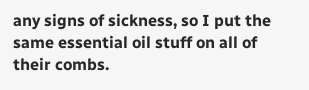any signs of sickness, so I put the same essential oil stuff on all of their combs.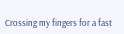Crossing my fingers for a fast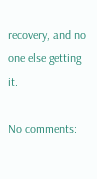recovery, and no one else getting it.

No comments: